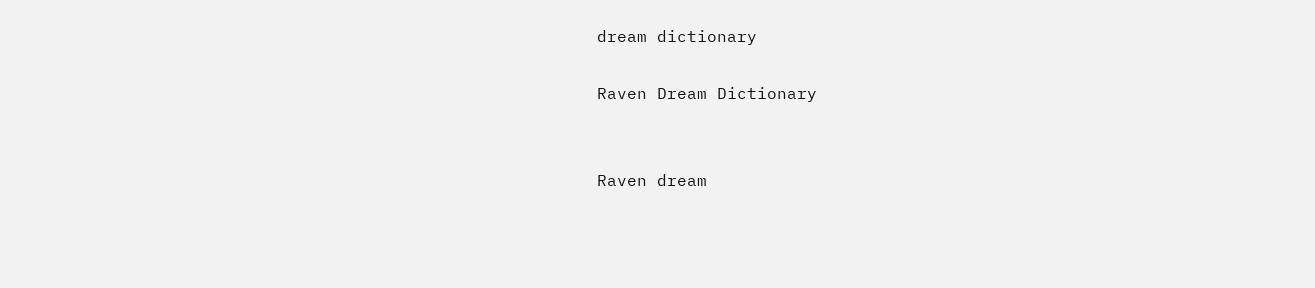dream dictionary

Raven Dream Dictionary


Raven dream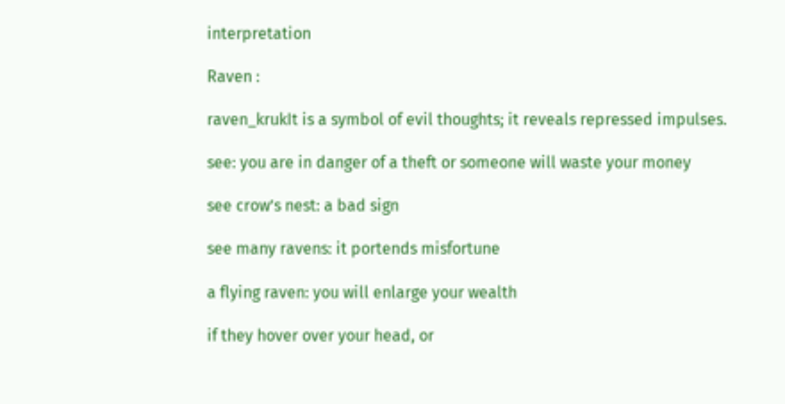interpretation

Raven :

raven_krukIt is a symbol of evil thoughts; it reveals repressed impulses.

see: you are in danger of a theft or someone will waste your money

see crow’s nest: a bad sign

see many ravens: it portends misfortune

a flying raven: you will enlarge your wealth

if they hover over your head, or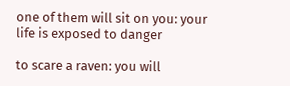one of them will sit on you: your life is exposed to danger

to scare a raven: you will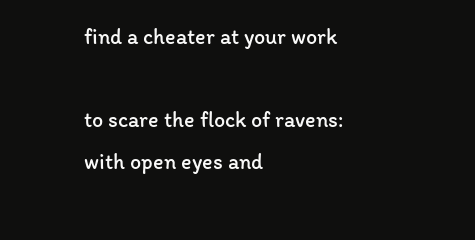find a cheater at your work

to scare the flock of ravens: with open eyes and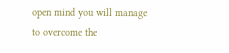open mind you will manage to overcome the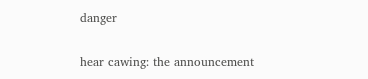danger

hear cawing: the announcement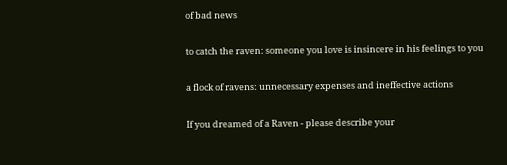of bad news

to catch the raven: someone you love is insincere in his feelings to you

a flock of ravens: unnecessary expenses and ineffective actions

If you dreamed of a Raven - please describe your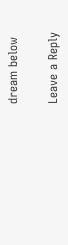dream below

Leave a Reply